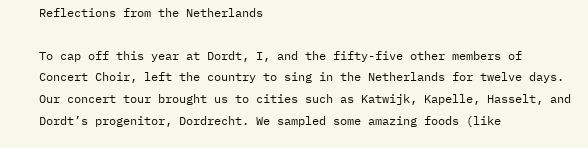Reflections from the Netherlands

To cap off this year at Dordt, I, and the fifty-five other members of Concert Choir, left the country to sing in the Netherlands for twelve days. Our concert tour brought us to cities such as Katwijk, Kapelle, Hasselt, and Dordt’s progenitor, Dordrecht. We sampled some amazing foods (like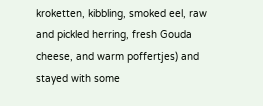kroketten, kibbling, smoked eel, raw and pickled herring, fresh Gouda cheese, and warm poffertjes) and stayed with some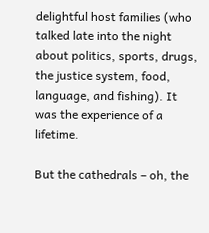delightful host families (who talked late into the night about politics, sports, drugs, the justice system, food, language, and fishing). It was the experience of a lifetime.

But the cathedrals – oh, the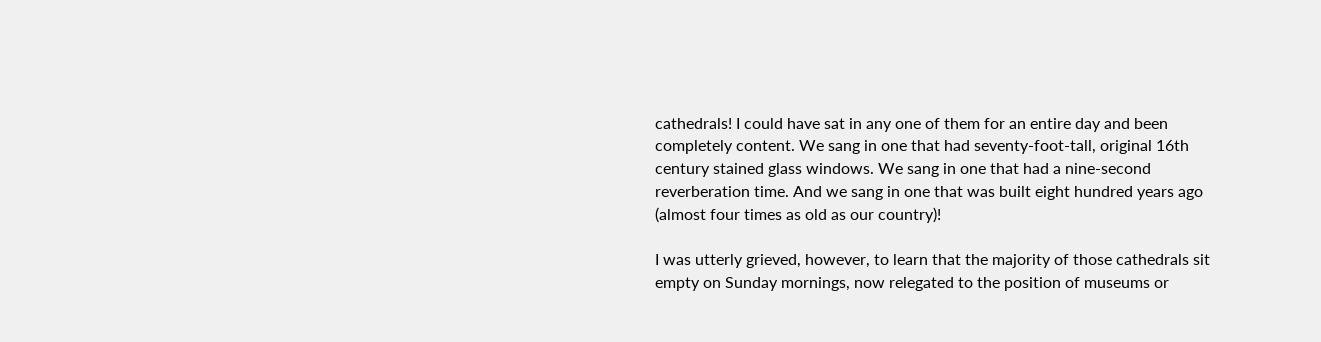cathedrals! I could have sat in any one of them for an entire day and been completely content. We sang in one that had seventy-foot-tall, original 16th century stained glass windows. We sang in one that had a nine-second reverberation time. And we sang in one that was built eight hundred years ago (almost four times as old as our country)!

I was utterly grieved, however, to learn that the majority of those cathedrals sit empty on Sunday mornings, now relegated to the position of museums or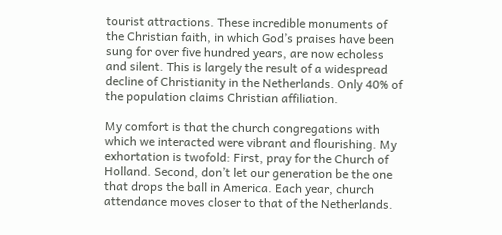tourist attractions. These incredible monuments of the Christian faith, in which God’s praises have been sung for over five hundred years, are now echoless and silent. This is largely the result of a widespread decline of Christianity in the Netherlands. Only 40% of the population claims Christian affiliation.

My comfort is that the church congregations with which we interacted were vibrant and flourishing. My exhortation is twofold: First, pray for the Church of Holland. Second, don’t let our generation be the one that drops the ball in America. Each year, church attendance moves closer to that of the Netherlands.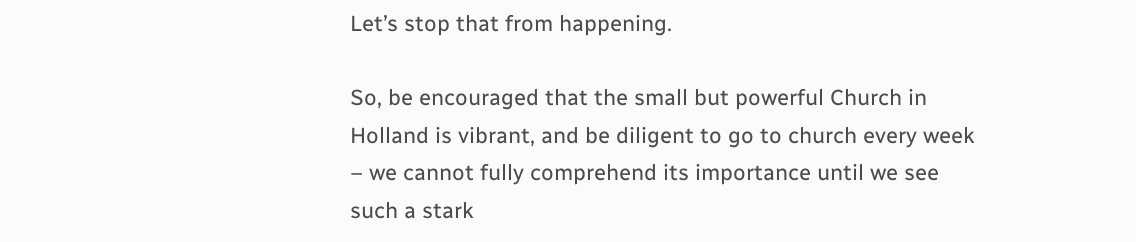Let’s stop that from happening.

So, be encouraged that the small but powerful Church in Holland is vibrant, and be diligent to go to church every week – we cannot fully comprehend its importance until we see such a stark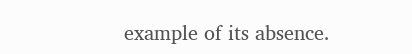example of its absence.